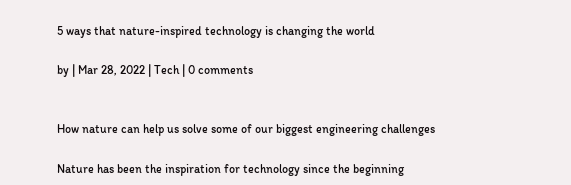5 ways that nature-inspired technology is changing the world

by | Mar 28, 2022 | Tech | 0 comments


How nature can help us solve some of our biggest engineering challenges

Nature has been the inspiration for technology since the beginning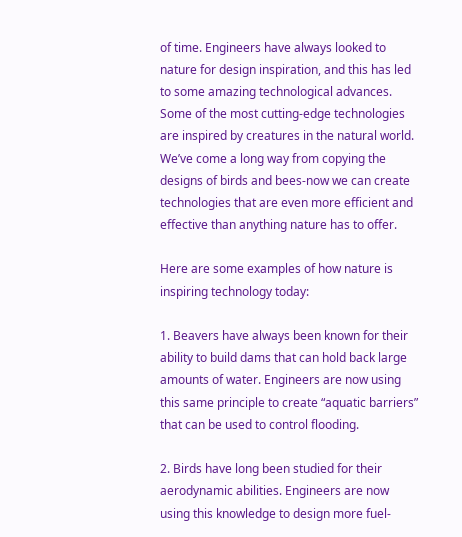of time. Engineers have always looked to nature for design inspiration, and this has led to some amazing technological advances. Some of the most cutting-edge technologies are inspired by creatures in the natural world. We’ve come a long way from copying the designs of birds and bees-now we can create technologies that are even more efficient and effective than anything nature has to offer.

Here are some examples of how nature is inspiring technology today:

1. Beavers have always been known for their ability to build dams that can hold back large amounts of water. Engineers are now using this same principle to create “aquatic barriers” that can be used to control flooding.

2. Birds have long been studied for their aerodynamic abilities. Engineers are now using this knowledge to design more fuel-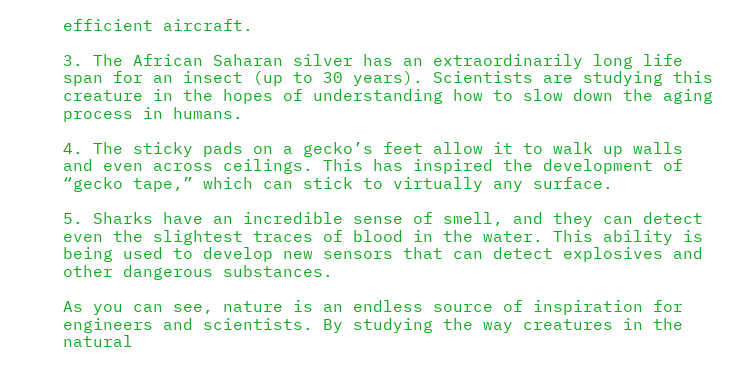efficient aircraft.

3. The African Saharan silver has an extraordinarily long life span for an insect (up to 30 years). Scientists are studying this creature in the hopes of understanding how to slow down the aging process in humans.

4. The sticky pads on a gecko’s feet allow it to walk up walls and even across ceilings. This has inspired the development of “gecko tape,” which can stick to virtually any surface.

5. Sharks have an incredible sense of smell, and they can detect even the slightest traces of blood in the water. This ability is being used to develop new sensors that can detect explosives and other dangerous substances.

As you can see, nature is an endless source of inspiration for engineers and scientists. By studying the way creatures in the natural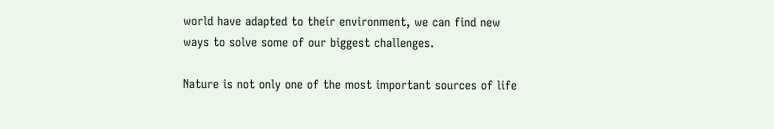world have adapted to their environment, we can find new ways to solve some of our biggest challenges.

Nature is not only one of the most important sources of life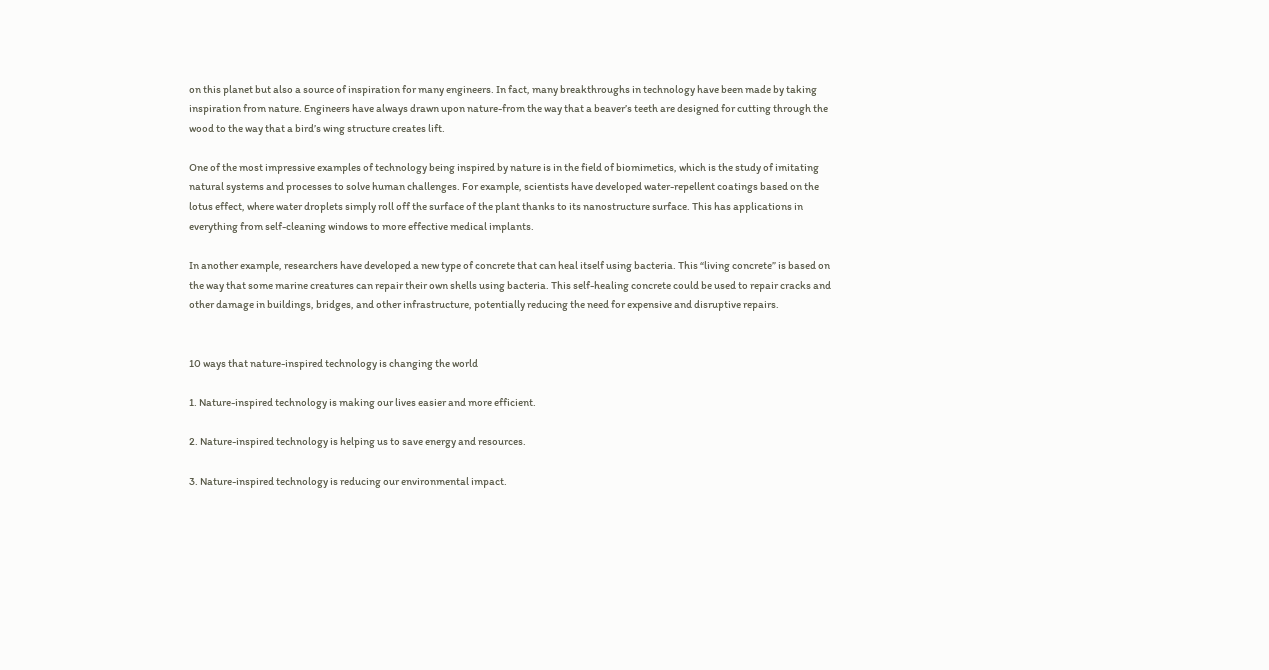on this planet but also a source of inspiration for many engineers. In fact, many breakthroughs in technology have been made by taking inspiration from nature. Engineers have always drawn upon nature-from the way that a beaver’s teeth are designed for cutting through the wood to the way that a bird’s wing structure creates lift.

One of the most impressive examples of technology being inspired by nature is in the field of biomimetics, which is the study of imitating natural systems and processes to solve human challenges. For example, scientists have developed water-repellent coatings based on the lotus effect, where water droplets simply roll off the surface of the plant thanks to its nanostructure surface. This has applications in everything from self-cleaning windows to more effective medical implants.

In another example, researchers have developed a new type of concrete that can heal itself using bacteria. This “living concrete” is based on the way that some marine creatures can repair their own shells using bacteria. This self-healing concrete could be used to repair cracks and other damage in buildings, bridges, and other infrastructure, potentially reducing the need for expensive and disruptive repairs.


10 ways that nature-inspired technology is changing the world

1. Nature-inspired technology is making our lives easier and more efficient.

2. Nature-inspired technology is helping us to save energy and resources.

3. Nature-inspired technology is reducing our environmental impact.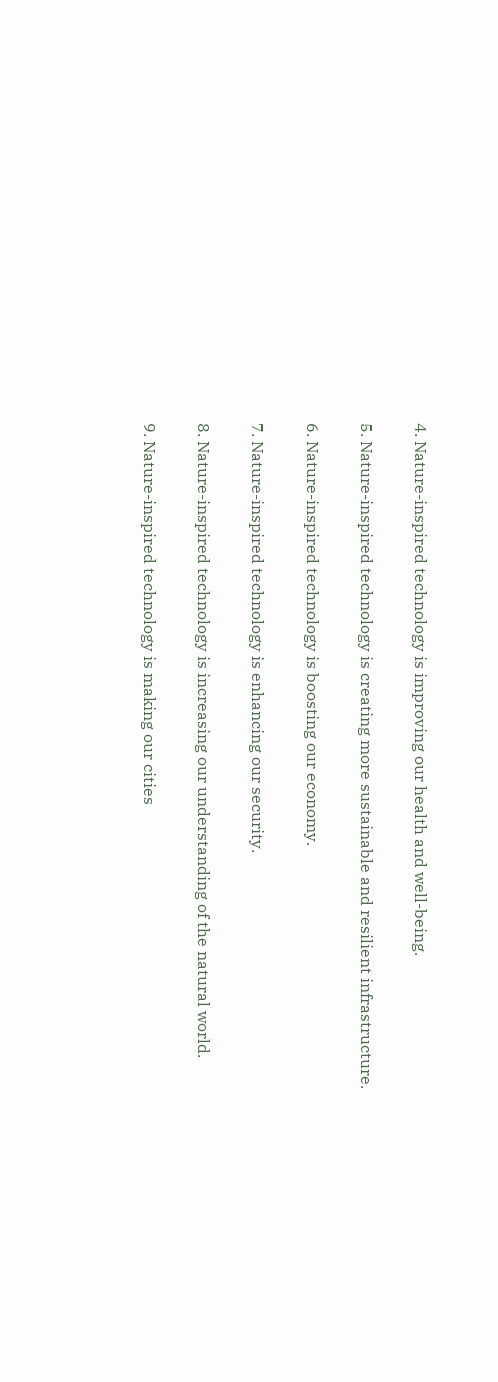4. Nature-inspired technology is improving our health and well-being.

5. Nature-inspired technology is creating more sustainable and resilient infrastructure.

6. Nature-inspired technology is boosting our economy.

7. Nature-inspired technology is enhancing our security.

8. Nature-inspired technology is increasing our understanding of the natural world.

9. Nature-inspired technology is making our cities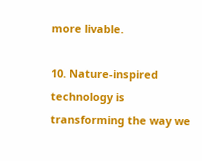more livable.

10. Nature-inspired technology is transforming the way we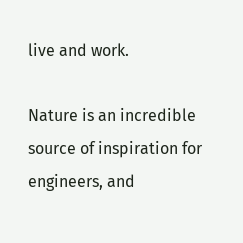live and work.

Nature is an incredible source of inspiration for engineers, and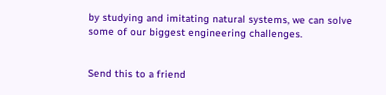by studying and imitating natural systems, we can solve some of our biggest engineering challenges.


Send this to a friend